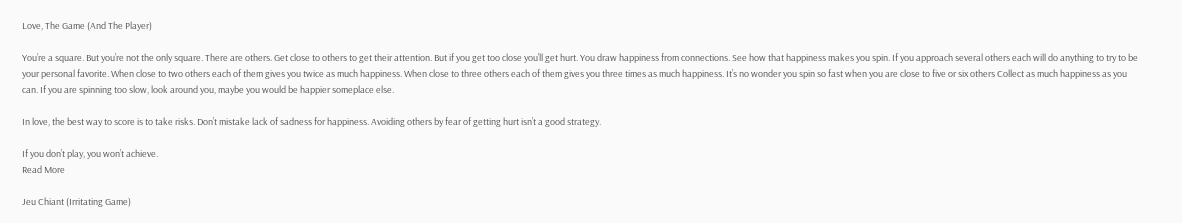Love, The Game (And The Player)

You’re a square. But you’re not the only square. There are others. Get close to others to get their attention. But if you get too close you’ll get hurt. You draw happiness from connections. See how that happiness makes you spin. If you approach several others each will do anything to try to be your personal favorite. When close to two others each of them gives you twice as much happiness. When close to three others each of them gives you three times as much happiness. It’s no wonder you spin so fast when you are close to five or six others Collect as much happiness as you can. If you are spinning too slow, look around you, maybe you would be happier someplace else.

In love, the best way to score is to take risks. Don’t mistake lack of sadness for happiness. Avoiding others by fear of getting hurt isn’t a good strategy.

If you don’t play, you won’t achieve.
Read More

Jeu Chiant (Irritating Game)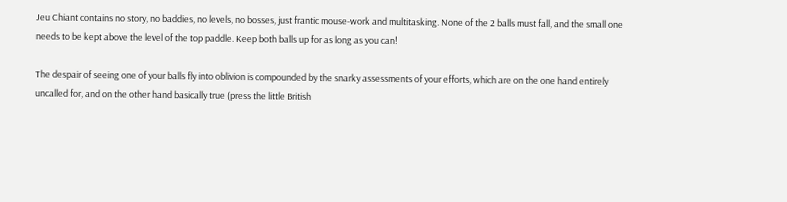Jeu Chiant contains no story, no baddies, no levels, no bosses, just frantic mouse-work and multitasking. None of the 2 balls must fall, and the small one needs to be kept above the level of the top paddle. Keep both balls up for as long as you can!

The despair of seeing one of your balls fly into oblivion is compounded by the snarky assessments of your efforts, which are on the one hand entirely uncalled for, and on the other hand basically true (press the little British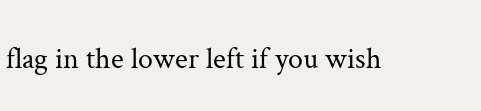flag in the lower left if you wish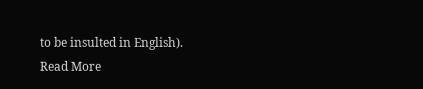to be insulted in English).
Read More